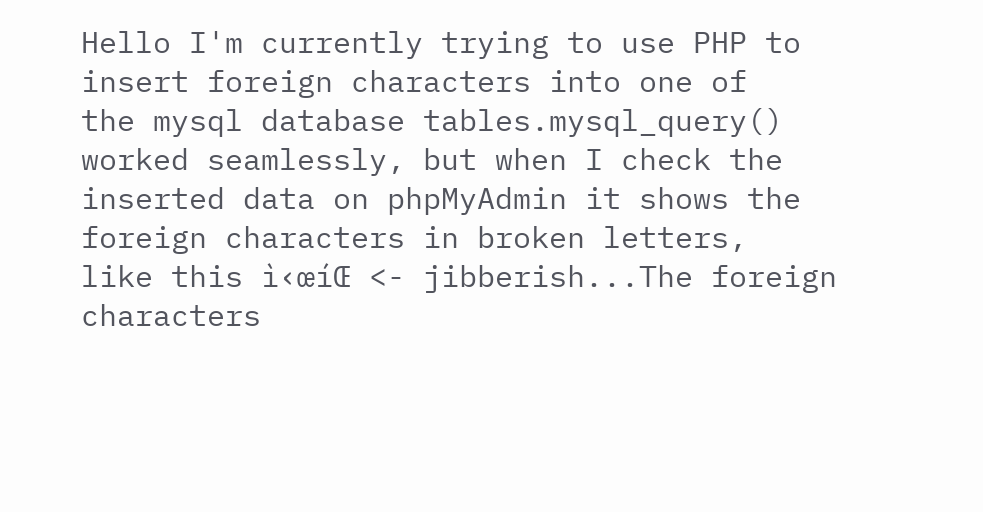Hello I'm currently trying to use PHP to insert foreign characters into one of
the mysql database tables.mysql_query() worked seamlessly, but when I check the
inserted data on phpMyAdmin it shows the foreign characters in broken letters,
like this ì‹œíŒ <- jibberish...The foreign characters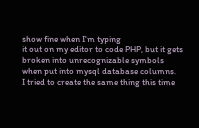show fine when I'm typing
it out on my editor to code PHP, but it gets broken into unrecognizable symbols
when put into mysql database columns.
I tried to create the same thing this time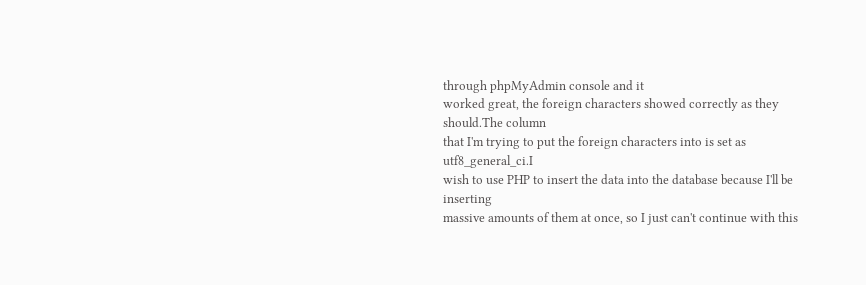through phpMyAdmin console and it
worked great, the foreign characters showed correctly as they should.The column
that I'm trying to put the foreign characters into is set as utf8_general_ci.I
wish to use PHP to insert the data into the database because I'll be inserting
massive amounts of them at once, so I just can't continue with this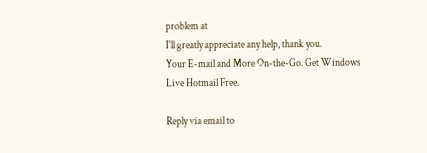problem at
I'll greatly appreciate any help, thank you.
Your E-mail and More On-the-Go. Get Windows Live Hotmail Free.

Reply via email to